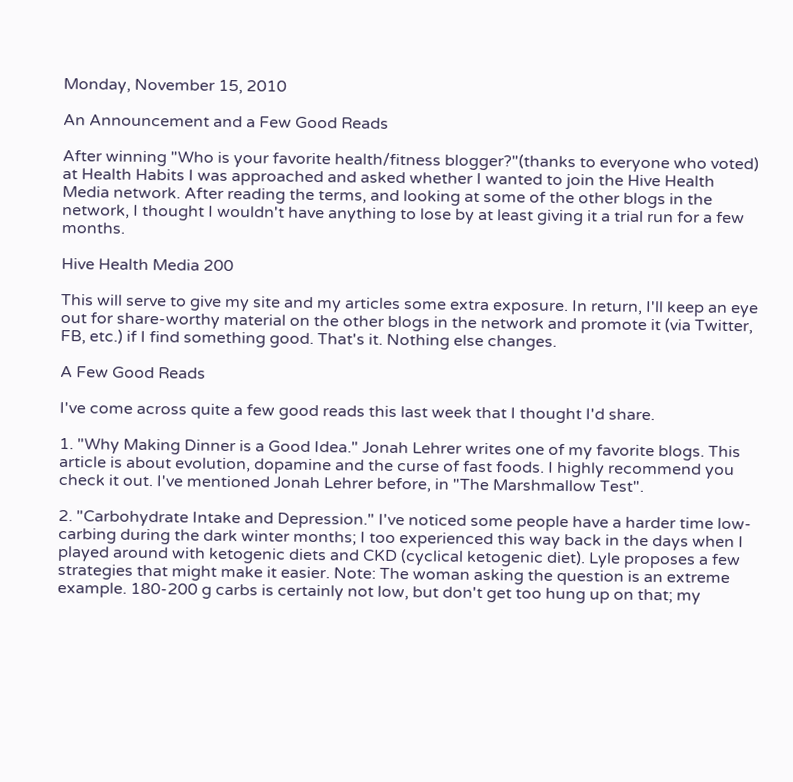Monday, November 15, 2010

An Announcement and a Few Good Reads

After winning "Who is your favorite health/fitness blogger?"(thanks to everyone who voted) at Health Habits I was approached and asked whether I wanted to join the Hive Health Media network. After reading the terms, and looking at some of the other blogs in the network, I thought I wouldn't have anything to lose by at least giving it a trial run for a few months.

Hive Health Media 200

This will serve to give my site and my articles some extra exposure. In return, I'll keep an eye out for share-worthy material on the other blogs in the network and promote it (via Twitter, FB, etc.) if I find something good. That's it. Nothing else changes.

A Few Good Reads

I've come across quite a few good reads this last week that I thought I'd share.

1. "Why Making Dinner is a Good Idea." Jonah Lehrer writes one of my favorite blogs. This article is about evolution, dopamine and the curse of fast foods. I highly recommend you check it out. I've mentioned Jonah Lehrer before, in "The Marshmallow Test".

2. "Carbohydrate Intake and Depression." I've noticed some people have a harder time low-carbing during the dark winter months; I too experienced this way back in the days when I played around with ketogenic diets and CKD (cyclical ketogenic diet). Lyle proposes a few strategies that might make it easier. Note: The woman asking the question is an extreme example. 180-200 g carbs is certainly not low, but don't get too hung up on that; my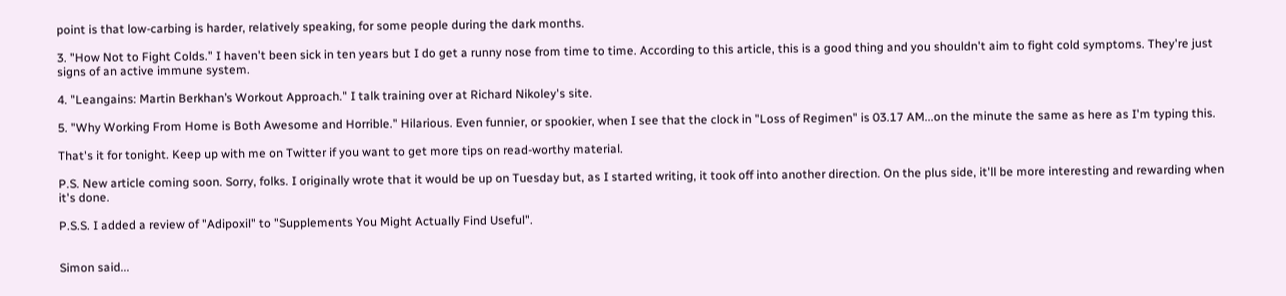point is that low-carbing is harder, relatively speaking, for some people during the dark months.

3. "How Not to Fight Colds." I haven't been sick in ten years but I do get a runny nose from time to time. According to this article, this is a good thing and you shouldn't aim to fight cold symptoms. They're just signs of an active immune system.

4. "Leangains: Martin Berkhan’s Workout Approach." I talk training over at Richard Nikoley's site.

5. "Why Working From Home is Both Awesome and Horrible." Hilarious. Even funnier, or spookier, when I see that the clock in "Loss of Regimen" is 03.17 AM...on the minute the same as here as I'm typing this.

That's it for tonight. Keep up with me on Twitter if you want to get more tips on read-worthy material.

P.S. New article coming soon. Sorry, folks. I originally wrote that it would be up on Tuesday but, as I started writing, it took off into another direction. On the plus side, it'll be more interesting and rewarding when it's done.

P.S.S. I added a review of "Adipoxil" to "Supplements You Might Actually Find Useful".


Simon said...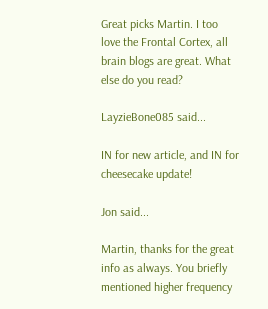Great picks Martin. I too love the Frontal Cortex, all brain blogs are great. What else do you read?

LayzieBone085 said...

IN for new article, and IN for cheesecake update!

Jon said...

Martin, thanks for the great info as always. You briefly mentioned higher frequency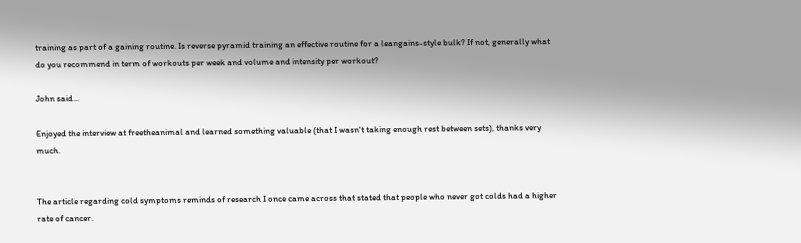training as part of a gaining routine. Is reverse pyramid training an effective routine for a leangains-style bulk? If not, generally what do you recommend in term of workouts per week and volume and intensity per workout?

John said...

Enjoyed the interview at freetheanimal and learned something valuable (that I wasn't taking enough rest between sets), thanks very much.


The article regarding cold symptoms reminds of research I once came across that stated that people who never got colds had a higher rate of cancer.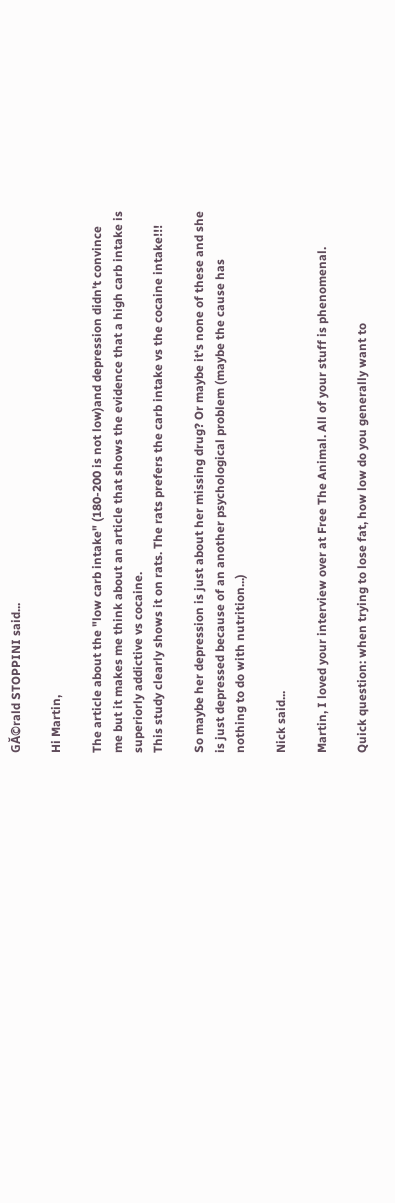GĂ©rald STOPPINI said...

Hi Martin,

The article about the "low carb intake" (180-200 is not low)and depression didn't convince me but it makes me think about an article that shows the evidence that a high carb intake is superiorly addictive vs cocaine.
This study clearly shows it on rats. The rats prefers the carb intake vs the cocaine intake!!!

So maybe her depression is just about her missing drug? Or maybe it's none of these and she is just depressed because of an another psychological problem (maybe the cause has nothing to do with nutrition...)

Nick said...

Martin, I loved your interview over at Free The Animal. All of your stuff is phenomenal.

Quick question: when trying to lose fat, how low do you generally want to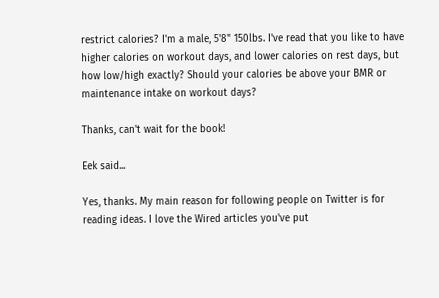restrict calories? I'm a male, 5'8" 150lbs. I've read that you like to have higher calories on workout days, and lower calories on rest days, but how low/high exactly? Should your calories be above your BMR or maintenance intake on workout days?

Thanks, can't wait for the book!

Eek said...

Yes, thanks. My main reason for following people on Twitter is for reading ideas. I love the Wired articles you've put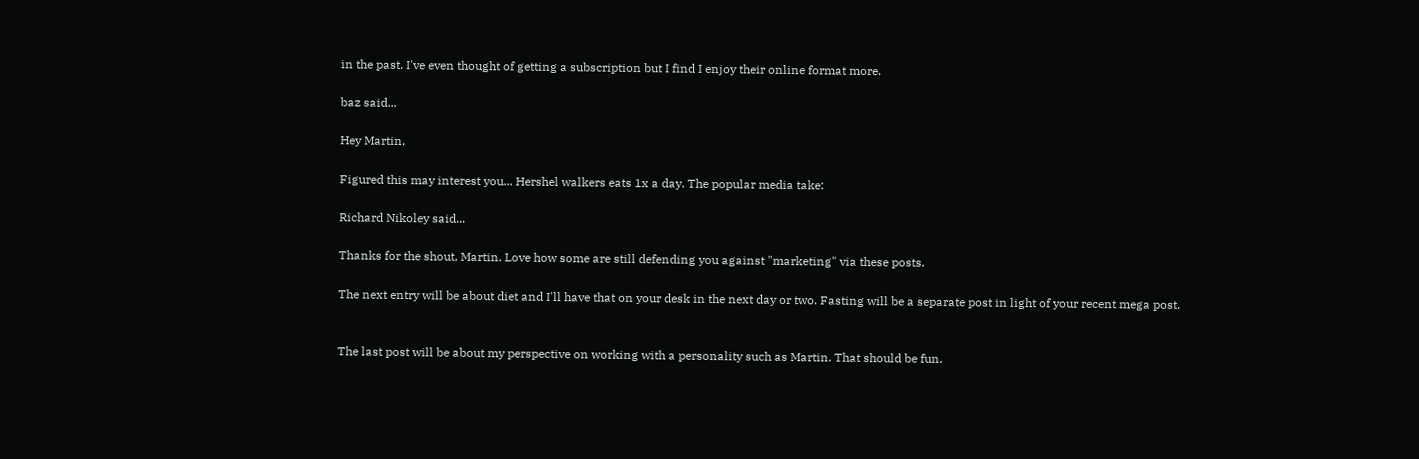in the past. I've even thought of getting a subscription but I find I enjoy their online format more.

baz said...

Hey Martin,

Figured this may interest you... Hershel walkers eats 1x a day. The popular media take:

Richard Nikoley said...

Thanks for the shout, Martin. Love how some are still defending you against "marketing" via these posts.

The next entry will be about diet and I'll have that on your desk in the next day or two. Fasting will be a separate post in light of your recent mega post.


The last post will be about my perspective on working with a personality such as Martin. That should be fun.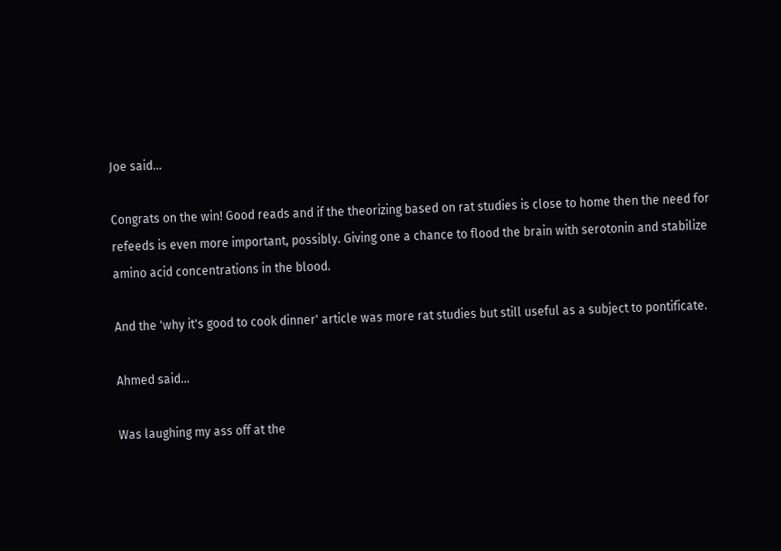Joe said...

Congrats on the win! Good reads and if the theorizing based on rat studies is close to home then the need for refeeds is even more important, possibly. Giving one a chance to flood the brain with serotonin and stabilize amino acid concentrations in the blood.

And the 'why it's good to cook dinner' article was more rat studies but still useful as a subject to pontificate.

Ahmed said...

Was laughing my ass off at the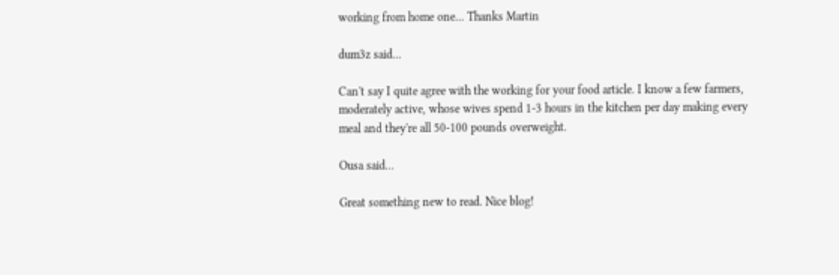working from home one... Thanks Martin

dum3z said...

Can't say I quite agree with the working for your food article. I know a few farmers, moderately active, whose wives spend 1-3 hours in the kitchen per day making every meal and they're all 50-100 pounds overweight.

Ousa said...

Great something new to read. Nice blog!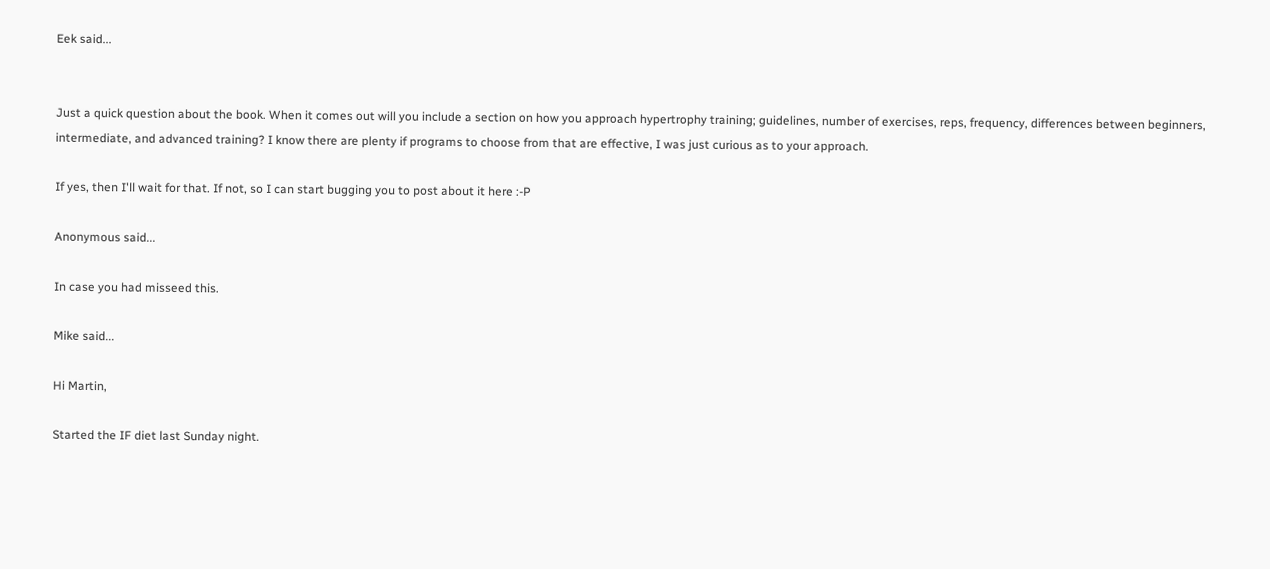Eek said...


Just a quick question about the book. When it comes out will you include a section on how you approach hypertrophy training; guidelines, number of exercises, reps, frequency, differences between beginners, intermediate, and advanced training? I know there are plenty if programs to choose from that are effective, I was just curious as to your approach.

If yes, then I'll wait for that. If not, so I can start bugging you to post about it here :-P

Anonymous said...

In case you had misseed this.

Mike said...

Hi Martin,

Started the IF diet last Sunday night.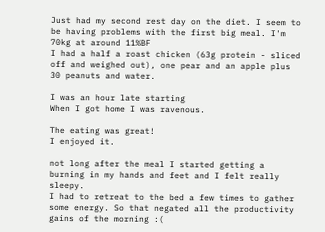Just had my second rest day on the diet. I seem to be having problems with the first big meal. I'm 70kg at around 11%BF
I had a half a roast chicken (63g protein - sliced off and weighed out), one pear and an apple plus 30 peanuts and water.

I was an hour late starting
When I got home I was ravenous.

The eating was great!
I enjoyed it.

not long after the meal I started getting a burning in my hands and feet and I felt really sleepy.
I had to retreat to the bed a few times to gather some energy. So that negated all the productivity gains of the morning :(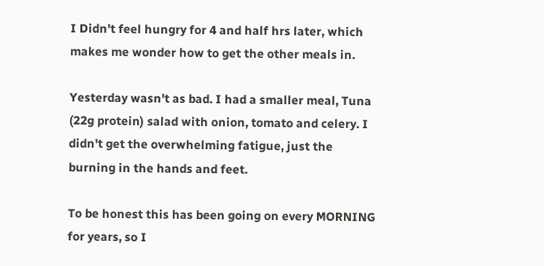I Didn't feel hungry for 4 and half hrs later, which makes me wonder how to get the other meals in.

Yesterday wasn't as bad. I had a smaller meal, Tuna (22g protein) salad with onion, tomato and celery. I didn't get the overwhelming fatigue, just the burning in the hands and feet.

To be honest this has been going on every MORNING for years, so I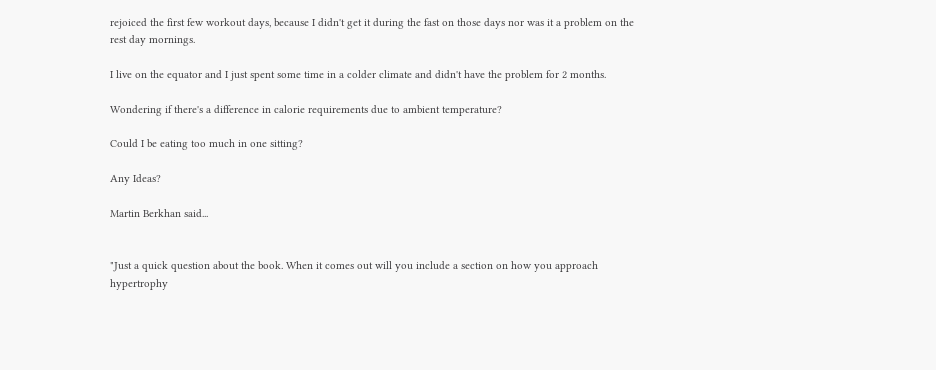rejoiced the first few workout days, because I didn't get it during the fast on those days nor was it a problem on the rest day mornings.

I live on the equator and I just spent some time in a colder climate and didn't have the problem for 2 months.

Wondering if there's a difference in calorie requirements due to ambient temperature?

Could I be eating too much in one sitting?

Any Ideas?

Martin Berkhan said...


"Just a quick question about the book. When it comes out will you include a section on how you approach hypertrophy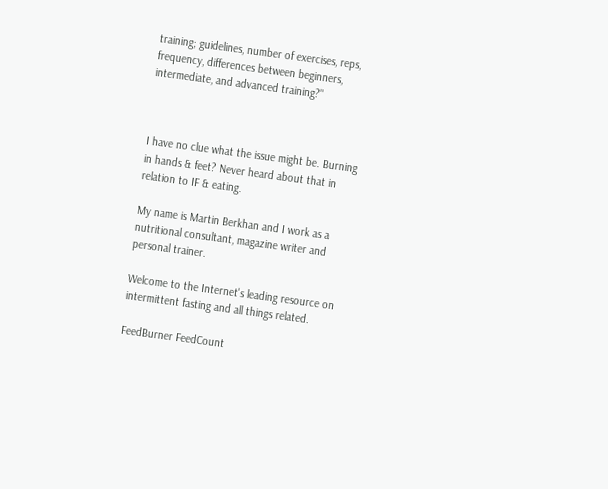training; guidelines, number of exercises, reps, frequency, differences between beginners, intermediate, and advanced training?"



I have no clue what the issue might be. Burning in hands & feet? Never heard about that in relation to IF & eating.

My name is Martin Berkhan and I work as a nutritional consultant, magazine writer and personal trainer.

Welcome to the Internet's leading resource on intermittent fasting and all things related.

FeedBurner FeedCount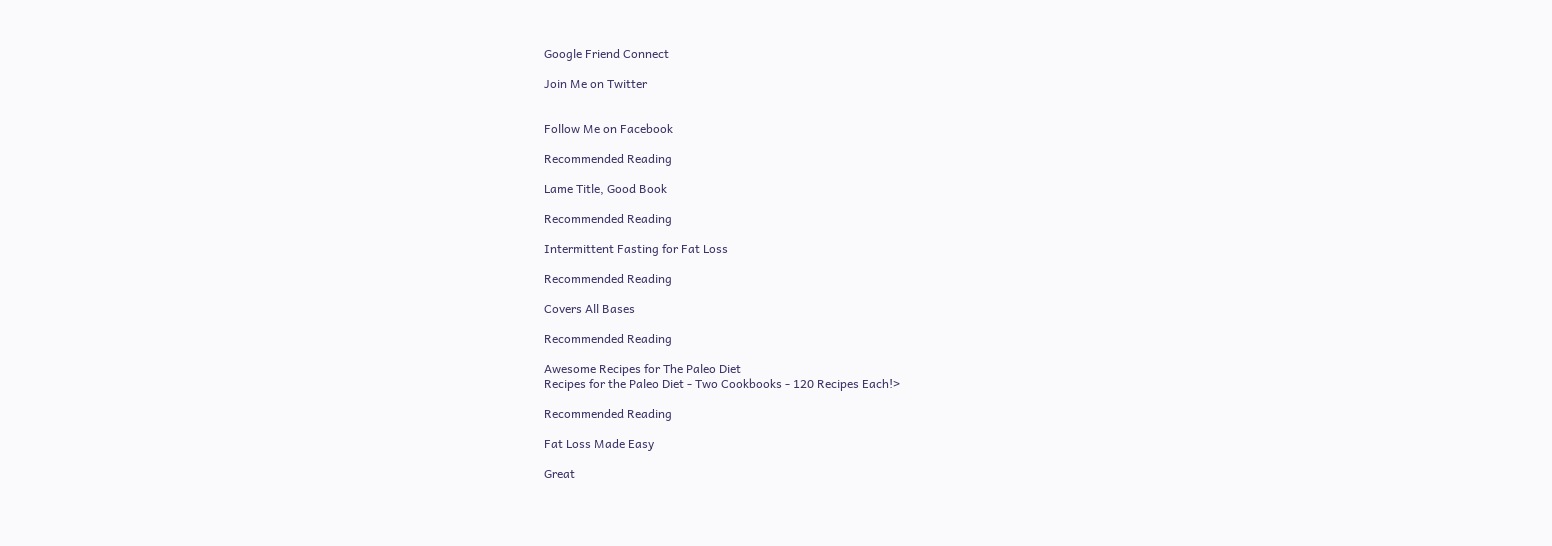Google Friend Connect

Join Me on Twitter


Follow Me on Facebook

Recommended Reading

Lame Title, Good Book

Recommended Reading

Intermittent Fasting for Fat Loss

Recommended Reading

Covers All Bases

Recommended Reading

Awesome Recipes for The Paleo Diet
Recipes for the Paleo Diet - Two Cookbooks - 120 Recipes Each!>

Recommended Reading

Fat Loss Made Easy

Great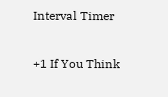Interval Timer

+1 If You Think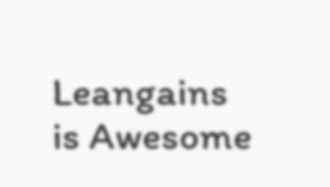Leangains is Awesome